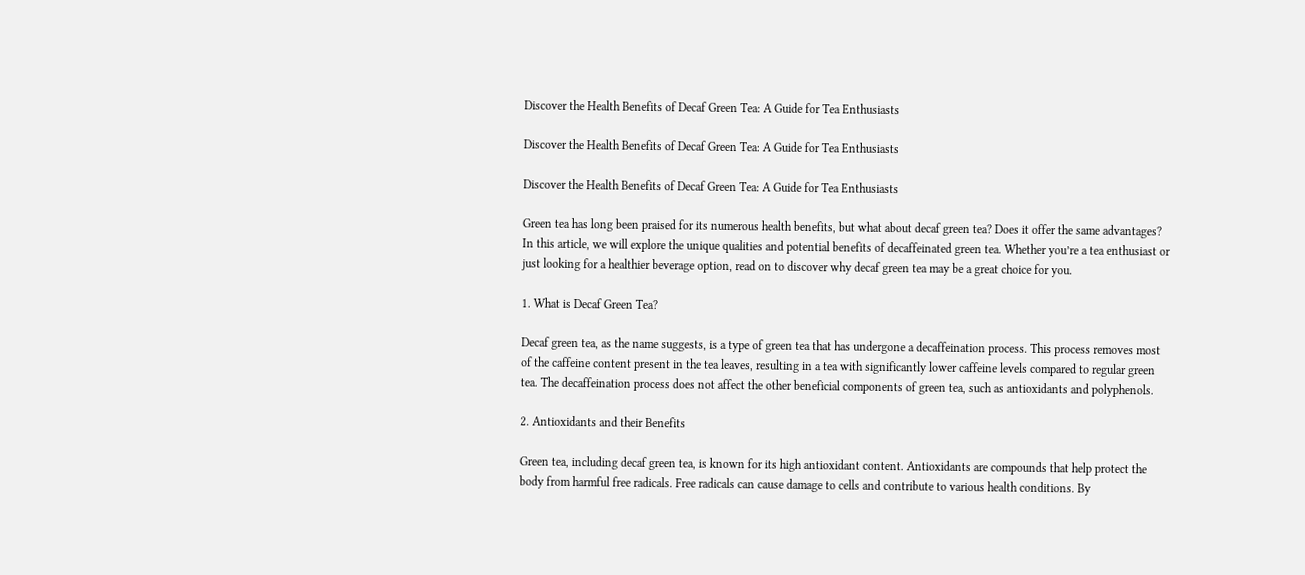Discover the Health Benefits of Decaf Green Tea: A Guide for Tea Enthusiasts

Discover the Health Benefits of Decaf Green Tea: A Guide for Tea Enthusiasts

Discover the Health Benefits of Decaf Green Tea: A Guide for Tea Enthusiasts

Green tea has long been praised for its numerous health benefits, but what about decaf green tea? Does it offer the same advantages? In this article, we will explore the unique qualities and potential benefits of decaffeinated green tea. Whether you’re a tea enthusiast or just looking for a healthier beverage option, read on to discover why decaf green tea may be a great choice for you.

1. What is Decaf Green Tea?

Decaf green tea, as the name suggests, is a type of green tea that has undergone a decaffeination process. This process removes most of the caffeine content present in the tea leaves, resulting in a tea with significantly lower caffeine levels compared to regular green tea. The decaffeination process does not affect the other beneficial components of green tea, such as antioxidants and polyphenols.

2. Antioxidants and their Benefits

Green tea, including decaf green tea, is known for its high antioxidant content. Antioxidants are compounds that help protect the body from harmful free radicals. Free radicals can cause damage to cells and contribute to various health conditions. By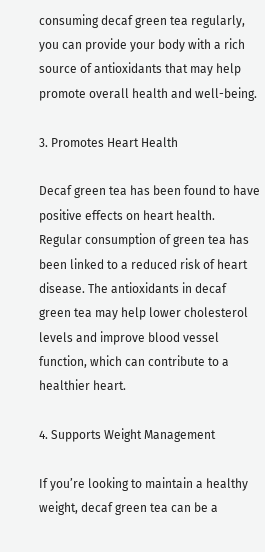consuming decaf green tea regularly, you can provide your body with a rich source of antioxidants that may help promote overall health and well-being.

3. Promotes Heart Health

Decaf green tea has been found to have positive effects on heart health. Regular consumption of green tea has been linked to a reduced risk of heart disease. The antioxidants in decaf green tea may help lower cholesterol levels and improve blood vessel function, which can contribute to a healthier heart.

4. Supports Weight Management

If you’re looking to maintain a healthy weight, decaf green tea can be a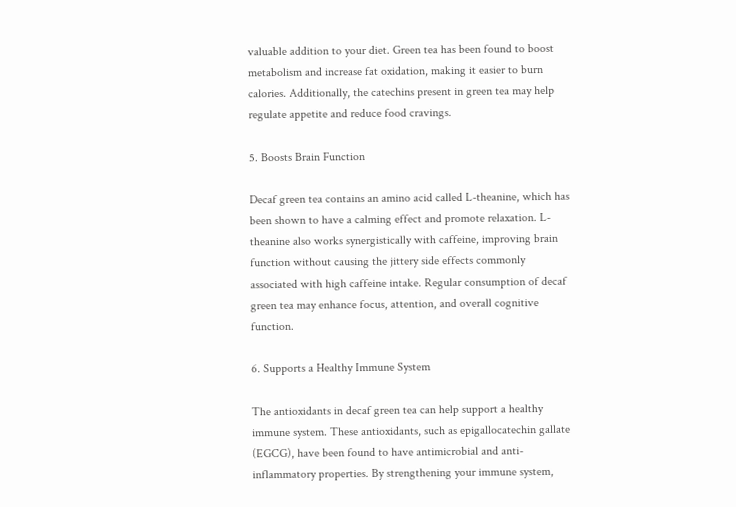valuable addition to your diet. Green tea has been found to boost metabolism and increase fat oxidation, making it easier to burn calories. Additionally, the catechins present in green tea may help regulate appetite and reduce food cravings.

5. Boosts Brain Function

Decaf green tea contains an amino acid called L-theanine, which has been shown to have a calming effect and promote relaxation. L-theanine also works synergistically with caffeine, improving brain function without causing the jittery side effects commonly associated with high caffeine intake. Regular consumption of decaf green tea may enhance focus, attention, and overall cognitive function.

6. Supports a Healthy Immune System

The antioxidants in decaf green tea can help support a healthy immune system. These antioxidants, such as epigallocatechin gallate (EGCG), have been found to have antimicrobial and anti-inflammatory properties. By strengthening your immune system,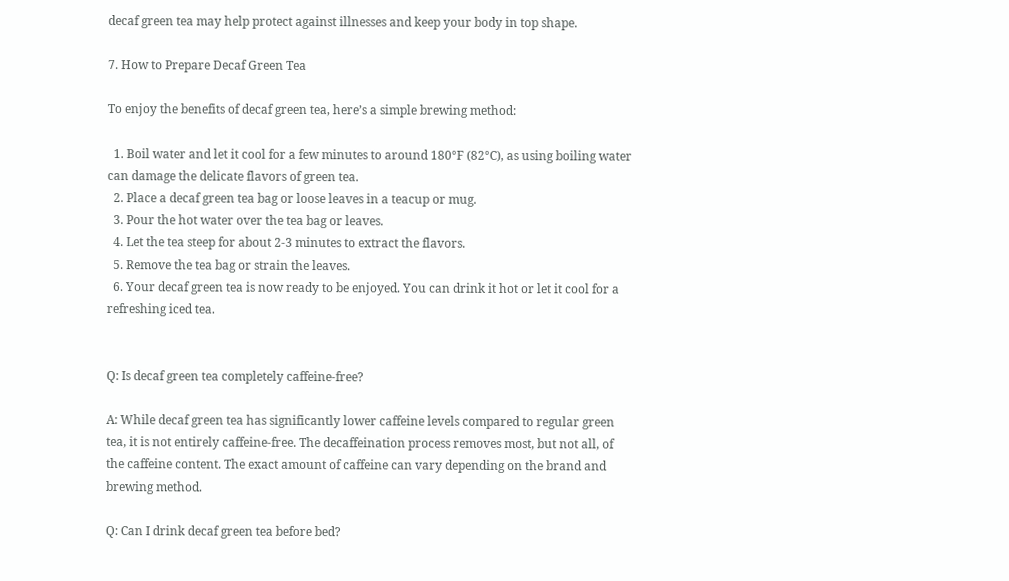decaf green tea may help protect against illnesses and keep your body in top shape.

7. How to Prepare Decaf Green Tea

To enjoy the benefits of decaf green tea, here’s a simple brewing method:

  1. Boil water and let it cool for a few minutes to around 180°F (82°C), as using boiling water can damage the delicate flavors of green tea.
  2. Place a decaf green tea bag or loose leaves in a teacup or mug.
  3. Pour the hot water over the tea bag or leaves.
  4. Let the tea steep for about 2-3 minutes to extract the flavors.
  5. Remove the tea bag or strain the leaves.
  6. Your decaf green tea is now ready to be enjoyed. You can drink it hot or let it cool for a refreshing iced tea.


Q: Is decaf green tea completely caffeine-free?

A: While decaf green tea has significantly lower caffeine levels compared to regular green tea, it is not entirely caffeine-free. The decaffeination process removes most, but not all, of the caffeine content. The exact amount of caffeine can vary depending on the brand and brewing method.

Q: Can I drink decaf green tea before bed?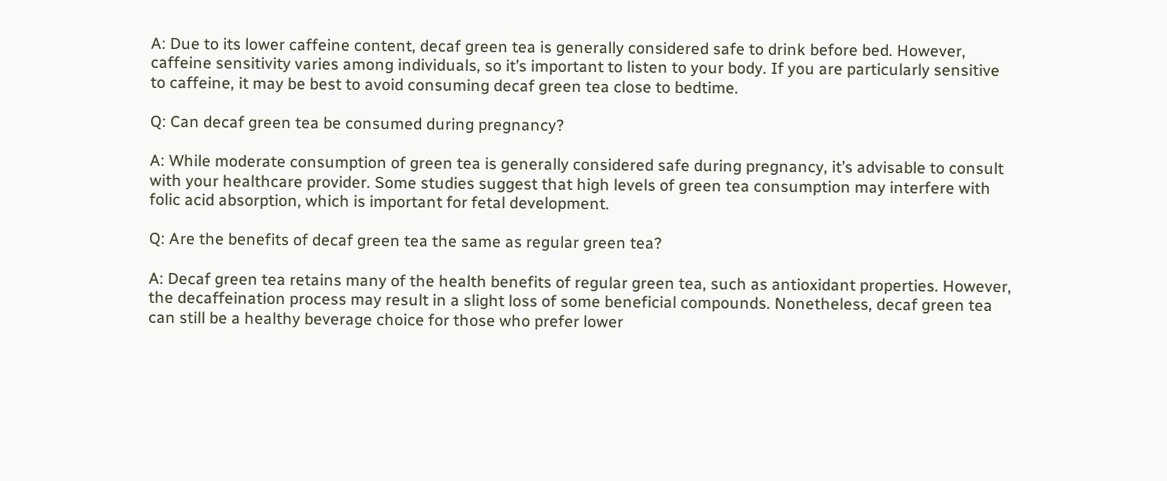A: Due to its lower caffeine content, decaf green tea is generally considered safe to drink before bed. However, caffeine sensitivity varies among individuals, so it’s important to listen to your body. If you are particularly sensitive to caffeine, it may be best to avoid consuming decaf green tea close to bedtime.

Q: Can decaf green tea be consumed during pregnancy?

A: While moderate consumption of green tea is generally considered safe during pregnancy, it’s advisable to consult with your healthcare provider. Some studies suggest that high levels of green tea consumption may interfere with folic acid absorption, which is important for fetal development.

Q: Are the benefits of decaf green tea the same as regular green tea?

A: Decaf green tea retains many of the health benefits of regular green tea, such as antioxidant properties. However, the decaffeination process may result in a slight loss of some beneficial compounds. Nonetheless, decaf green tea can still be a healthy beverage choice for those who prefer lower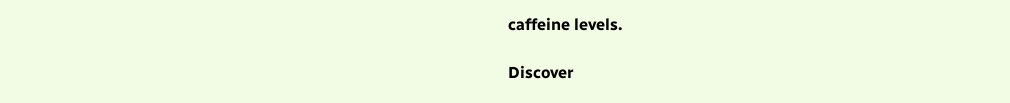caffeine levels.

Discover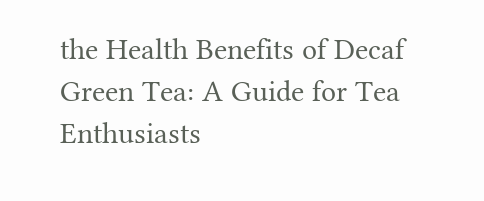the Health Benefits of Decaf Green Tea: A Guide for Tea Enthusiasts